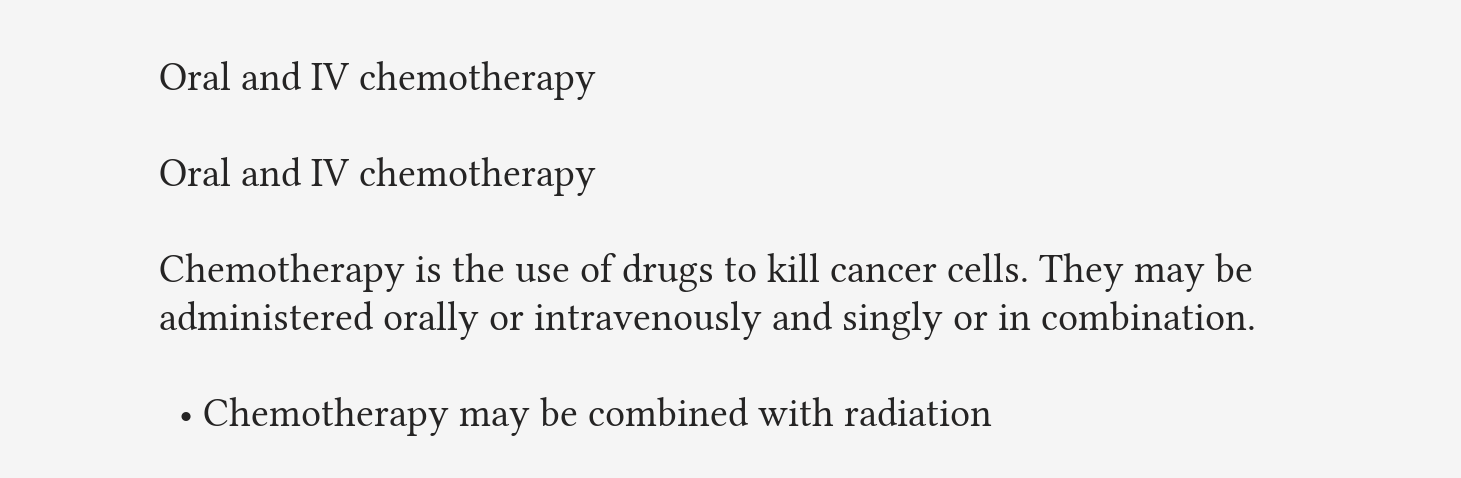Oral and IV chemotherapy

Oral and IV chemotherapy

Chemotherapy is the use of drugs to kill cancer cells. They may be administered orally or intravenously and singly or in combination.

  • Chemotherapy may be combined with radiation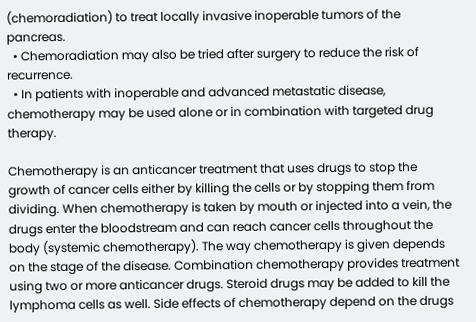(chemoradiation) to treat locally invasive inoperable tumors of the pancreas.
  • Chemoradiation may also be tried after surgery to reduce the risk of recurrence.
  • In patients with inoperable and advanced metastatic disease, chemotherapy may be used alone or in combination with targeted drug therapy.

Chemotherapy is an anticancer treatment that uses drugs to stop the growth of cancer cells either by killing the cells or by stopping them from dividing. When chemotherapy is taken by mouth or injected into a vein, the drugs enter the bloodstream and can reach cancer cells throughout the body (systemic chemotherapy). The way chemotherapy is given depends on the stage of the disease. Combination chemotherapy provides treatment using two or more anticancer drugs. Steroid drugs may be added to kill the lymphoma cells as well. Side effects of chemotherapy depend on the drugs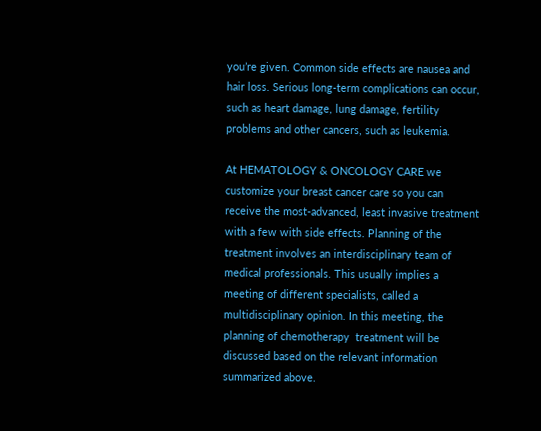you’re given. Common side effects are nausea and hair loss. Serious long-term complications can occur, such as heart damage, lung damage, fertility problems and other cancers, such as leukemia.

At HEMATOLOGY & ONCOLOGY CARE we customize your breast cancer care so you can receive the most-advanced, least invasive treatment with a few with side effects. Planning of the treatment involves an interdisciplinary team of medical professionals. This usually implies a meeting of different specialists, called a multidisciplinary opinion. In this meeting, the planning of chemotherapy  treatment will be discussed based on the relevant information summarized above.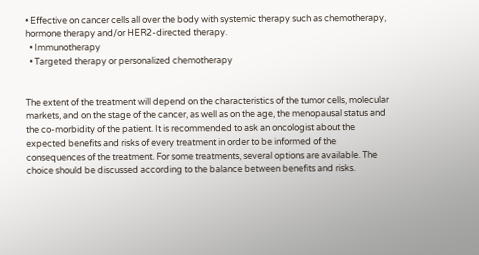• Effective on cancer cells all over the body with systemic therapy such as chemotherapy, hormone therapy and/or HER2-directed therapy.
  • Immunotherapy
  • Targeted therapy or personalized chemotherapy


The extent of the treatment will depend on the characteristics of the tumor cells, molecular markets, and on the stage of the cancer, as well as on the age, the menopausal status and the co-morbidity of the patient. It is recommended to ask an oncologist about the expected benefits and risks of every treatment in order to be informed of the consequences of the treatment. For some treatments, several options are available. The choice should be discussed according to the balance between benefits and risks.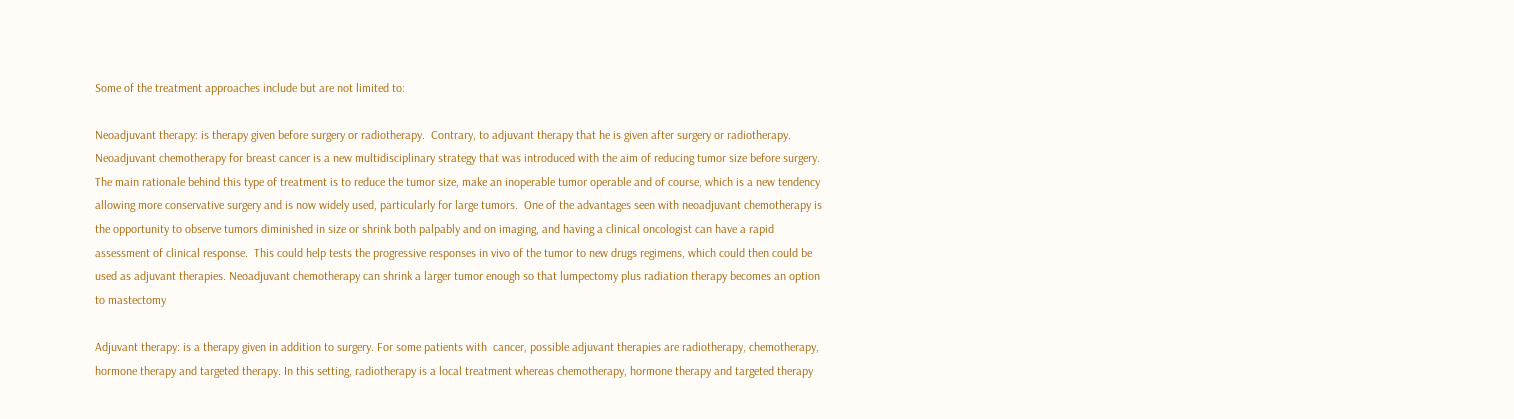Some of the treatment approaches include but are not limited to:

Neoadjuvant therapy: is therapy given before surgery or radiotherapy.  Contrary, to adjuvant therapy that he is given after surgery or radiotherapy.  Neoadjuvant chemotherapy for breast cancer is a new multidisciplinary strategy that was introduced with the aim of reducing tumor size before surgery. The main rationale behind this type of treatment is to reduce the tumor size, make an inoperable tumor operable and of course, which is a new tendency allowing more conservative surgery and is now widely used, particularly for large tumors.  One of the advantages seen with neoadjuvant chemotherapy is the opportunity to observe tumors diminished in size or shrink both palpably and on imaging, and having a clinical oncologist can have a rapid assessment of clinical response.  This could help tests the progressive responses in vivo of the tumor to new drugs regimens, which could then could be used as adjuvant therapies. Neoadjuvant chemotherapy can shrink a larger tumor enough so that lumpectomy plus radiation therapy becomes an option to mastectomy

Adjuvant therapy: is a therapy given in addition to surgery. For some patients with  cancer, possible adjuvant therapies are radiotherapy, chemotherapy, hormone therapy and targeted therapy. In this setting, radiotherapy is a local treatment whereas chemotherapy, hormone therapy and targeted therapy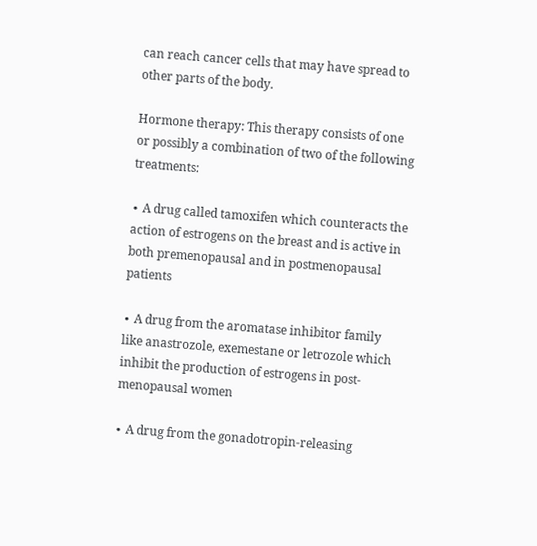can reach cancer cells that may have spread to other parts of the body.

Hormone therapy: This therapy consists of one or possibly a combination of two of the following treatments:

∙ A drug called tamoxifen which counteracts the action of estrogens on the breast and is active in both premenopausal and in postmenopausal patients

∙ A drug from the aromatase inhibitor family like anastrozole, exemestane or letrozole which inhibit the production of estrogens in post-menopausal women

∙ A drug from the gonadotropin-releasing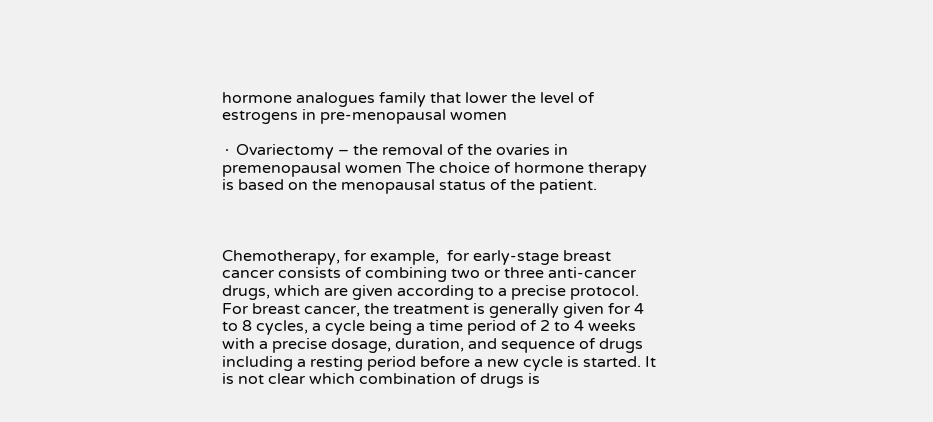hormone analogues family that lower the level of estrogens in pre-menopausal women

∙ Ovariectomy – the removal of the ovaries in premenopausal women The choice of hormone therapy is based on the menopausal status of the patient.



Chemotherapy, for example,  for early-stage breast cancer consists of combining two or three anti-cancer drugs, which are given according to a precise protocol. For breast cancer, the treatment is generally given for 4 to 8 cycles, a cycle being a time period of 2 to 4 weeks with a precise dosage, duration, and sequence of drugs including a resting period before a new cycle is started. It is not clear which combination of drugs is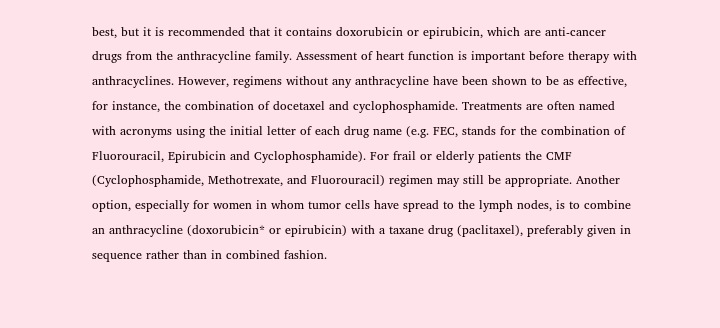best, but it is recommended that it contains doxorubicin or epirubicin, which are anti-cancer drugs from the anthracycline family. Assessment of heart function is important before therapy with anthracyclines. However, regimens without any anthracycline have been shown to be as effective, for instance, the combination of docetaxel and cyclophosphamide. Treatments are often named with acronyms using the initial letter of each drug name (e.g. FEC, stands for the combination of Fluorouracil, Epirubicin and Cyclophosphamide). For frail or elderly patients the CMF (Cyclophosphamide, Methotrexate, and Fluorouracil) regimen may still be appropriate. Another option, especially for women in whom tumor cells have spread to the lymph nodes, is to combine an anthracycline (doxorubicin* or epirubicin) with a taxane drug (paclitaxel), preferably given in sequence rather than in combined fashion.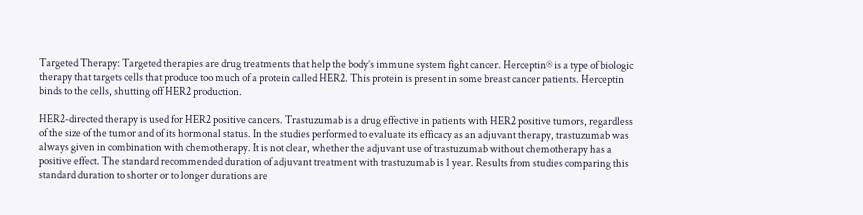Targeted Therapy: Targeted therapies are drug treatments that help the body’s immune system fight cancer. Herceptin® is a type of biologic therapy that targets cells that produce too much of a protein called HER2. This protein is present in some breast cancer patients. Herceptin binds to the cells, shutting off HER2 production.

HER2-directed therapy is used for HER2 positive cancers. Trastuzumab is a drug effective in patients with HER2 positive tumors, regardless of the size of the tumor and of its hormonal status. In the studies performed to evaluate its efficacy as an adjuvant therapy, trastuzumab was always given in combination with chemotherapy. It is not clear, whether the adjuvant use of trastuzumab without chemotherapy has a positive effect. The standard recommended duration of adjuvant treatment with trastuzumab is 1 year. Results from studies comparing this standard duration to shorter or to longer durations are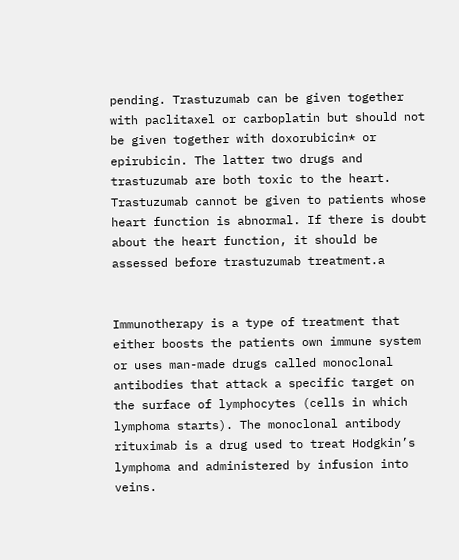pending. Trastuzumab can be given together with paclitaxel or carboplatin but should not be given together with doxorubicin* or epirubicin. The latter two drugs and trastuzumab are both toxic to the heart. Trastuzumab cannot be given to patients whose heart function is abnormal. If there is doubt about the heart function, it should be assessed before trastuzumab treatment.a


Immunotherapy is a type of treatment that either boosts the patients own immune system or uses man-made drugs called monoclonal antibodies that attack a specific target on the surface of lymphocytes (cells in which lymphoma starts). The monoclonal antibody rituximab is a drug used to treat Hodgkin’s lymphoma and administered by infusion into veins.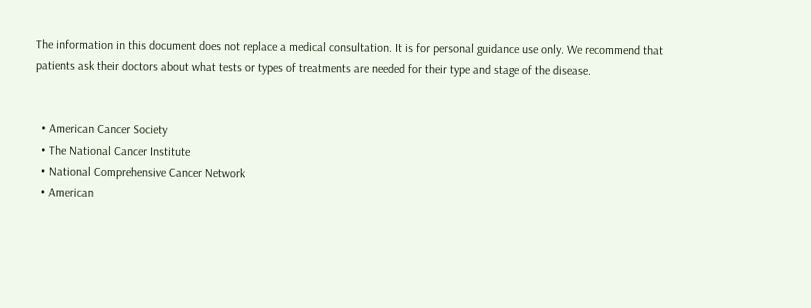The information in this document does not replace a medical consultation. It is for personal guidance use only. We recommend that patients ask their doctors about what tests or types of treatments are needed for their type and stage of the disease.


  • American Cancer Society
  • The National Cancer Institute
  • National Comprehensive Cancer Network
  • American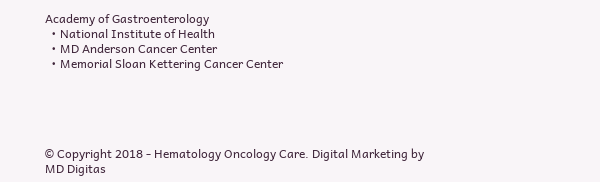Academy of Gastroenterology
  • National Institute of Health
  • MD Anderson Cancer Center
  • Memorial Sloan Kettering Cancer Center





© Copyright 2018 - Hematology Oncology Care. Digital Marketing by MD Digitas